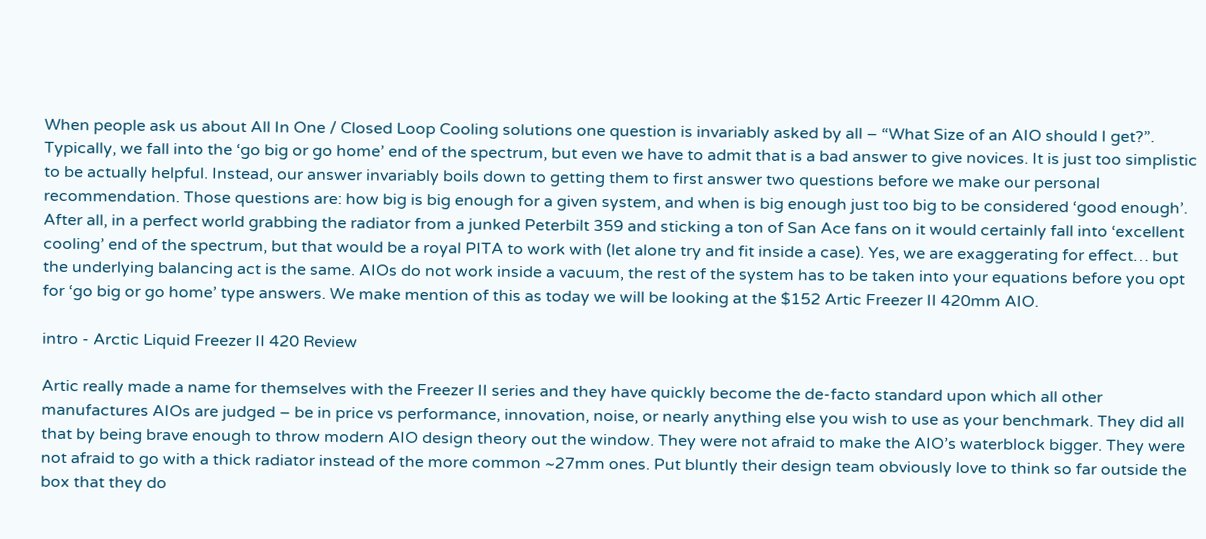When people ask us about All In One / Closed Loop Cooling solutions one question is invariably asked by all – “What Size of an AIO should I get?”. Typically, we fall into the ‘go big or go home’ end of the spectrum, but even we have to admit that is a bad answer to give novices. It is just too simplistic to be actually helpful. Instead, our answer invariably boils down to getting them to first answer two questions before we make our personal recommendation. Those questions are: how big is big enough for a given system, and when is big enough just too big to be considered ‘good enough’. After all, in a perfect world grabbing the radiator from a junked Peterbilt 359 and sticking a ton of San Ace fans on it would certainly fall into ‘excellent cooling’ end of the spectrum, but that would be a royal PITA to work with (let alone try and fit inside a case). Yes, we are exaggerating for effect… but the underlying balancing act is the same. AIOs do not work inside a vacuum, the rest of the system has to be taken into your equations before you opt for ‘go big or go home’ type answers. We make mention of this as today we will be looking at the $152 Artic Freezer II 420mm AIO.

intro - Arctic Liquid Freezer II 420 Review

Artic really made a name for themselves with the Freezer II series and they have quickly become the de-facto standard upon which all other manufactures AIOs are judged – be in price vs performance, innovation, noise, or nearly anything else you wish to use as your benchmark. They did all that by being brave enough to throw modern AIO design theory out the window. They were not afraid to make the AIO’s waterblock bigger. They were not afraid to go with a thick radiator instead of the more common ~27mm ones. Put bluntly their design team obviously love to think so far outside the box that they do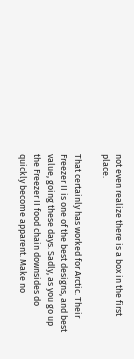not even realize there is a box in the first place.

That certainly has worked for Arctic. Their Freezer II is one of the best designs, and best value, going these days. Sadly, as you go up the Freezer II food chain downsides do quickly become apparent. Make no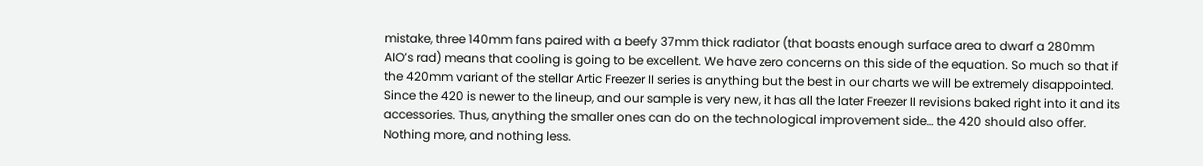mistake, three 140mm fans paired with a beefy 37mm thick radiator (that boasts enough surface area to dwarf a 280mm AIO’s rad) means that cooling is going to be excellent. We have zero concerns on this side of the equation. So much so that if the 420mm variant of the stellar Artic Freezer II series is anything but the best in our charts we will be extremely disappointed. Since the 420 is newer to the lineup, and our sample is very new, it has all the later Freezer II revisions baked right into it and its accessories. Thus, anything the smaller ones can do on the technological improvement side… the 420 should also offer. Nothing more, and nothing less.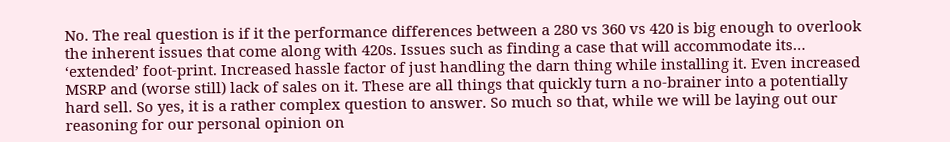No. The real question is if it the performance differences between a 280 vs 360 vs 420 is big enough to overlook the inherent issues that come along with 420s. Issues such as finding a case that will accommodate its… ‘extended’ foot-print. Increased hassle factor of just handling the darn thing while installing it. Even increased MSRP and (worse still) lack of sales on it. These are all things that quickly turn a no-brainer into a potentially hard sell. So yes, it is a rather complex question to answer. So much so that, while we will be laying out our reasoning for our personal opinion on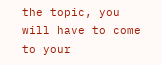the topic, you will have to come to your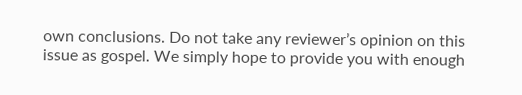own conclusions. Do not take any reviewer’s opinion on this issue as gospel. We simply hope to provide you with enough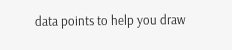data points to help you draw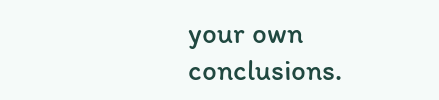your own conclusions.